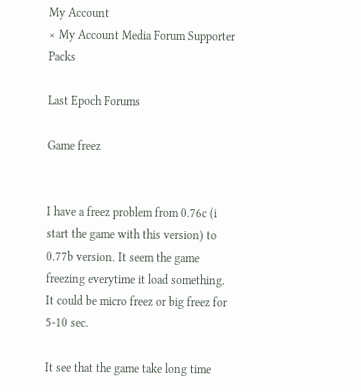My Account
× My Account Media Forum Supporter Packs

Last Epoch Forums

Game freez


I have a freez problem from 0.76c (i start the game with this version) to 0.77b version. It seem the game freezing everytime it load something.
It could be micro freez or big freez for 5-10 sec.

It see that the game take long time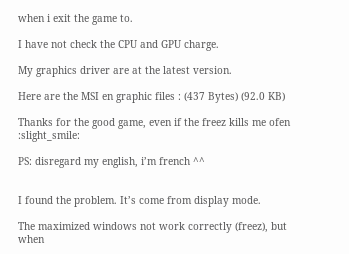when i exit the game to.

I have not check the CPU and GPU charge.

My graphics driver are at the latest version.

Here are the MSI en graphic files : (437 Bytes) (92.0 KB)

Thanks for the good game, even if the freez kills me ofen :slight_smile:

PS: disregard my english, i’m french ^^


I found the problem. It’s come from display mode.

The maximized windows not work correctly (freez), but when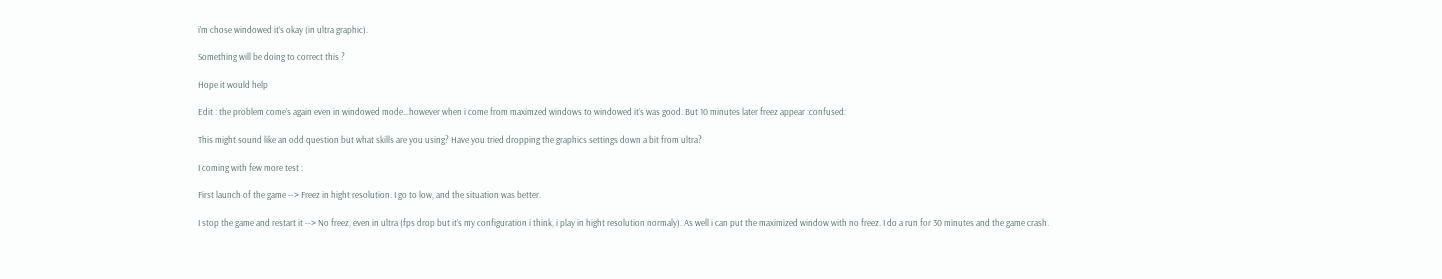i’m chose windowed it’s okay (in ultra graphic).

Something will be doing to correct this ?

Hope it would help

Edit : the problem come’s again even in windowed mode…however when i come from maximzed windows to windowed it’s was good. But 10 minutes later freez appear :confused:

This might sound like an odd question but what skills are you using? Have you tried dropping the graphics settings down a bit from ultra?

I coming with few more test :

First launch of the game --> Freez in hight resolution. I go to low, and the situation was better.

I stop the game and restart it --> No freez, even in ultra (fps drop but it’s my configuration i think, i play in hight resolution normaly). As well i can put the maximized window with no freez. I do a run for 30 minutes and the game crash.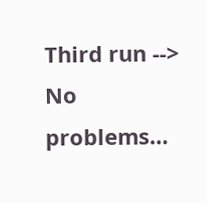Third run --> No problems…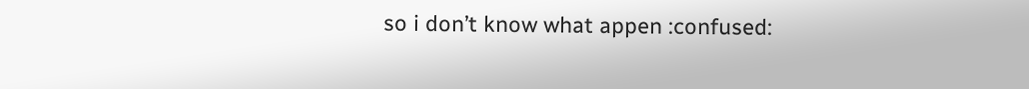so i don’t know what appen :confused: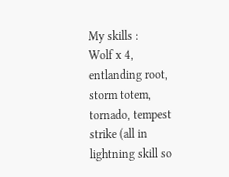My skills :
Wolf x 4, entlanding root, storm totem, tornado, tempest strike (all in lightning skill so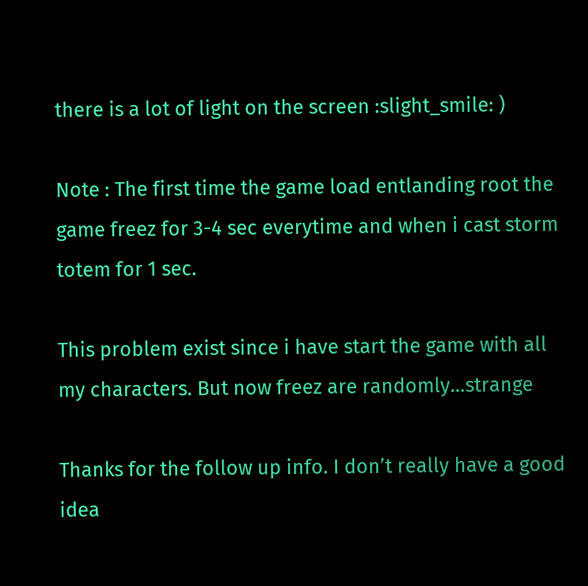there is a lot of light on the screen :slight_smile: )

Note : The first time the game load entlanding root the game freez for 3-4 sec everytime and when i cast storm totem for 1 sec.

This problem exist since i have start the game with all my characters. But now freez are randomly…strange

Thanks for the follow up info. I don’t really have a good idea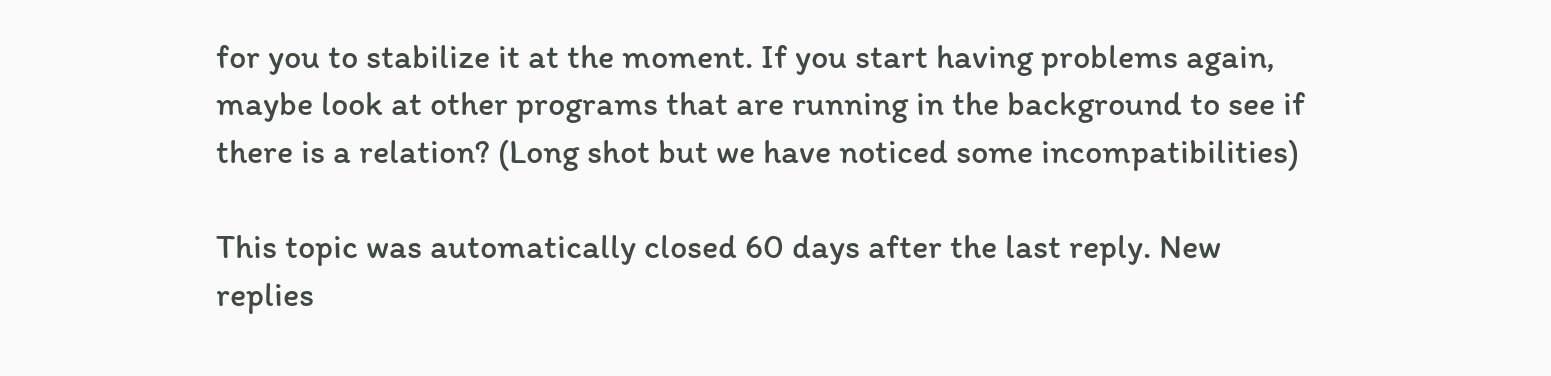for you to stabilize it at the moment. If you start having problems again, maybe look at other programs that are running in the background to see if there is a relation? (Long shot but we have noticed some incompatibilities)

This topic was automatically closed 60 days after the last reply. New replies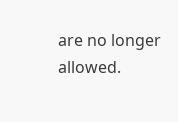are no longer allowed.